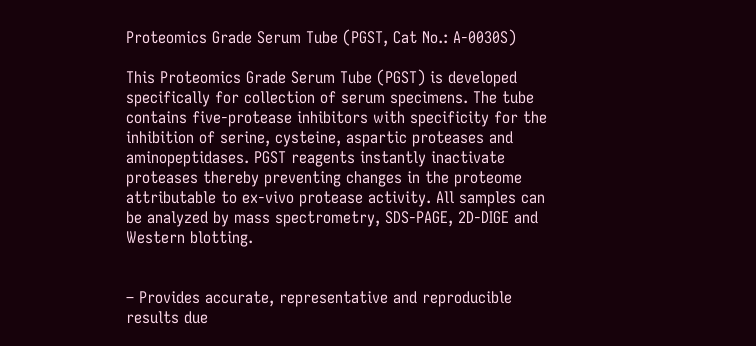Proteomics Grade Serum Tube (PGST, Cat No.: A-0030S)

This Proteomics Grade Serum Tube (PGST) is developed specifically for collection of serum specimens. The tube contains five-protease inhibitors with specificity for the inhibition of serine, cysteine, aspartic proteases and aminopeptidases. PGST reagents instantly inactivate proteases thereby preventing changes in the proteome attributable to ex-vivo protease activity. All samples can be analyzed by mass spectrometry, SDS-PAGE, 2D-DIGE and Western blotting.


– Provides accurate, representative and reproducible results due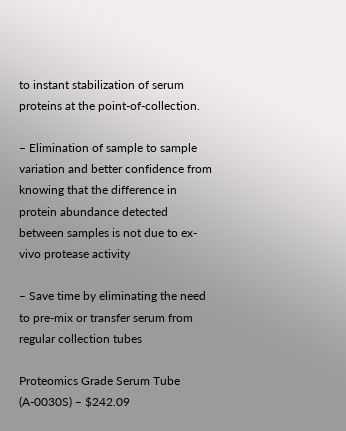to instant stabilization of serum proteins at the point-of-collection.

– Elimination of sample to sample variation and better confidence from knowing that the difference in protein abundance detected between samples is not due to ex-vivo protease activity

– Save time by eliminating the need to pre-mix or transfer serum from regular collection tubes

Proteomics Grade Serum Tube (A-0030S) – $242.09